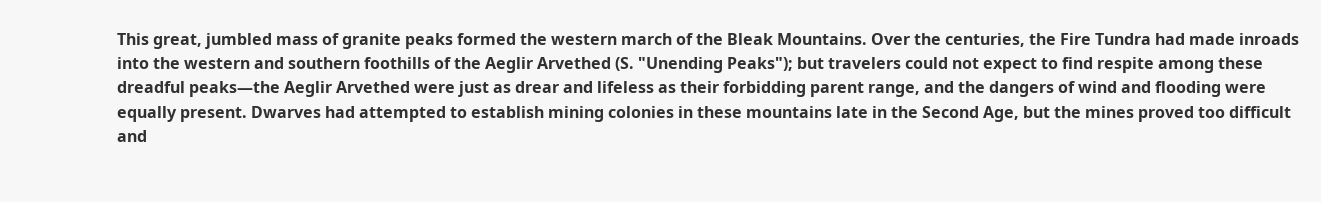This great, jumbled mass of granite peaks formed the western march of the Bleak Mountains. Over the centuries, the Fire Tundra had made inroads into the western and southern foothills of the Aeglir Arvethed (S. "Unending Peaks"); but travelers could not expect to find respite among these dreadful peaks—the Aeglir Arvethed were just as drear and lifeless as their forbidding parent range, and the dangers of wind and flooding were equally present. Dwarves had attempted to establish mining colonies in these mountains late in the Second Age, but the mines proved too difficult and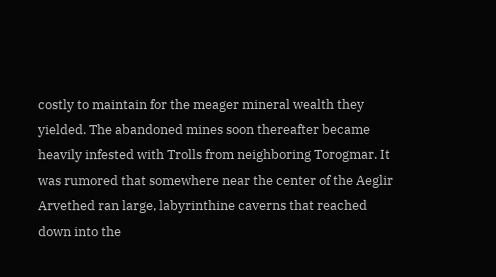costly to maintain for the meager mineral wealth they yielded. The abandoned mines soon thereafter became heavily infested with Trolls from neighboring Torogmar. It was rumored that somewhere near the center of the Aeglir Arvethed ran large, labyrinthine caverns that reached down into the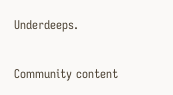Underdeeps.

Community content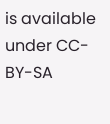is available under CC-BY-SA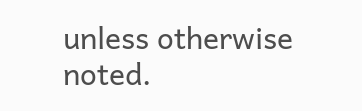unless otherwise noted.